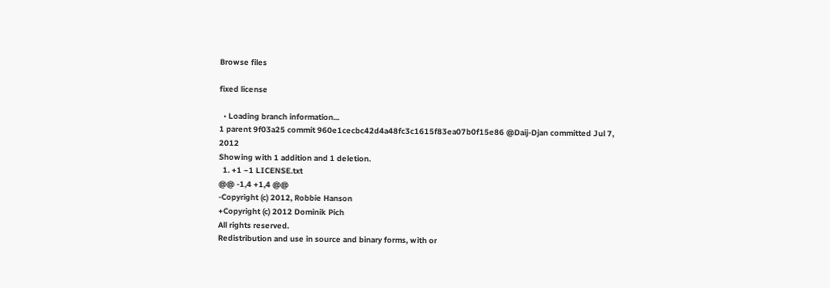Browse files

fixed license

  • Loading branch information...
1 parent 9f03a25 commit 960e1cecbc42d4a48fc3c1615f83ea07b0f15e86 @Daij-Djan committed Jul 7, 2012
Showing with 1 addition and 1 deletion.
  1. +1 −1 LICENSE.txt
@@ -1,4 +1,4 @@
-Copyright (c) 2012, Robbie Hanson
+Copyright (c) 2012 Dominik Pich
All rights reserved.
Redistribution and use in source and binary forms, with or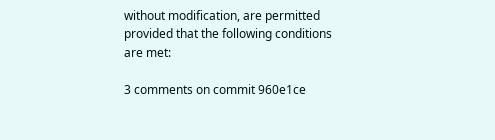without modification, are permitted provided that the following conditions are met:

3 comments on commit 960e1ce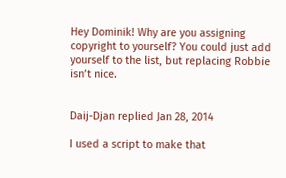Hey Dominik! Why are you assigning copyright to yourself? You could just add yourself to the list, but replacing Robbie isn’t nice.


Daij-Djan replied Jan 28, 2014

I used a script to make that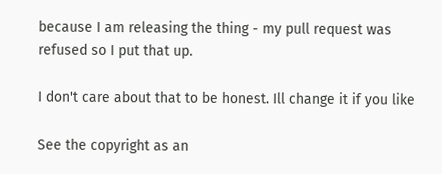because I am releasing the thing - my pull request was refused so I put that up.

I don't care about that to be honest. Ill change it if you like

See the copyright as an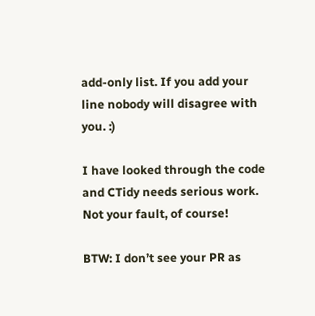add-only list. If you add your line nobody will disagree with you. :)

I have looked through the code and CTidy needs serious work. Not your fault, of course!

BTW: I don’t see your PR as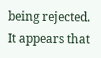being rejected. It appears that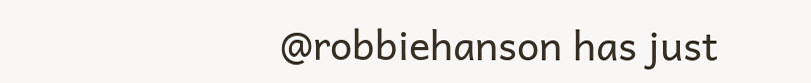@robbiehanson has just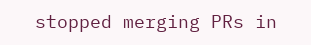stopped merging PRs in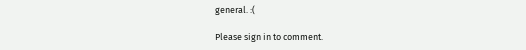general. :(

Please sign in to comment.